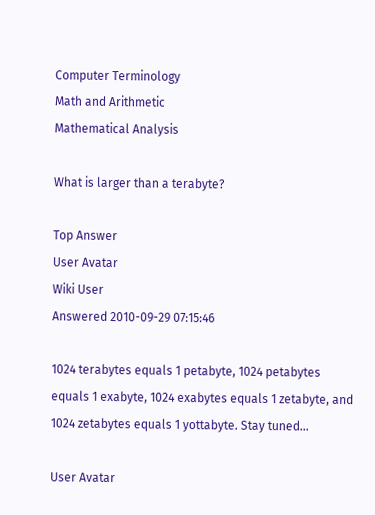Computer Terminology
Math and Arithmetic
Mathematical Analysis

What is larger than a terabyte?

Top Answer
User Avatar
Wiki User
Answered 2010-09-29 07:15:46

1024 terabytes equals 1 petabyte, 1024 petabytes equals 1 exabyte, 1024 exabytes equals 1 zetabyte, and 1024 zetabytes equals 1 yottabyte. Stay tuned...

User Avatar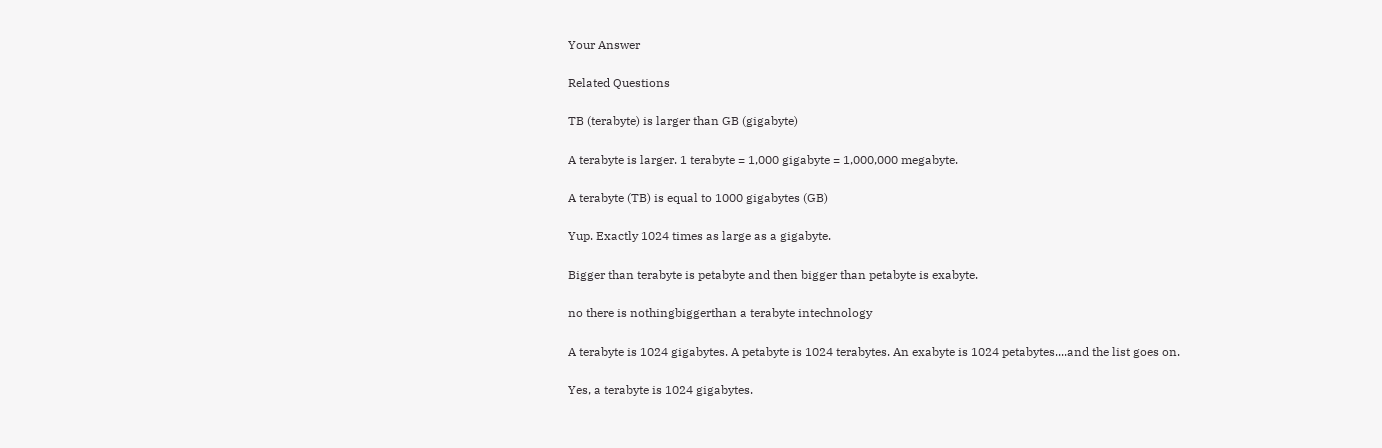Your Answer

Related Questions

TB (terabyte) is larger than GB (gigabyte)

A terabyte is larger. 1 terabyte = 1,000 gigabyte = 1,000,000 megabyte.

A terabyte (TB) is equal to 1000 gigabytes (GB)

Yup. Exactly 1024 times as large as a gigabyte.

Bigger than terabyte is petabyte and then bigger than petabyte is exabyte.

no there is nothingbiggerthan a terabyte intechnology

A terabyte is 1024 gigabytes. A petabyte is 1024 terabytes. An exabyte is 1024 petabytes....and the list goes on.

Yes, a terabyte is 1024 gigabytes.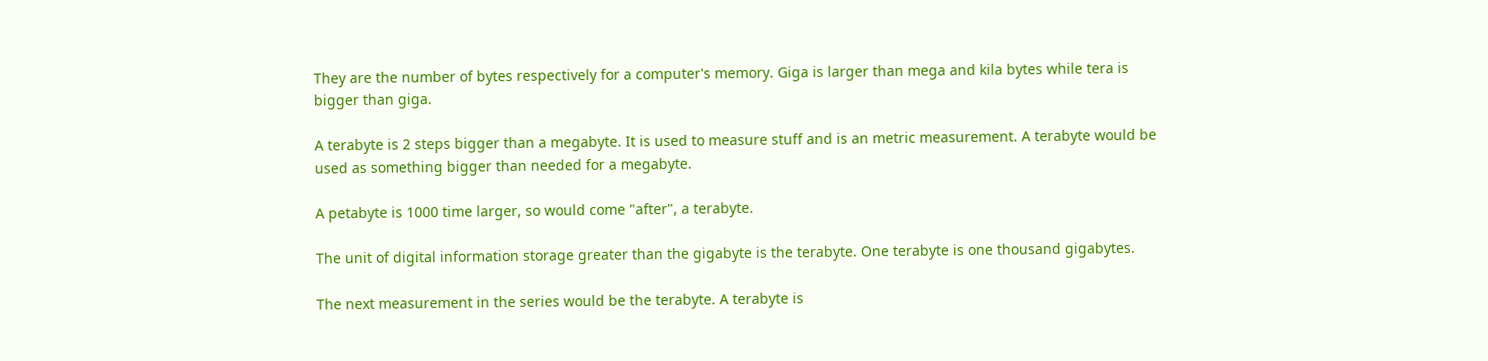They are the number of bytes respectively for a computer's memory. Giga is larger than mega and kila bytes while tera is bigger than giga.

A terabyte is 2 steps bigger than a megabyte. It is used to measure stuff and is an metric measurement. A terabyte would be used as something bigger than needed for a megabyte.

A petabyte is 1000 time larger, so would come "after", a terabyte.

The unit of digital information storage greater than the gigabyte is the terabyte. One terabyte is one thousand gigabytes.

The next measurement in the series would be the terabyte. A terabyte is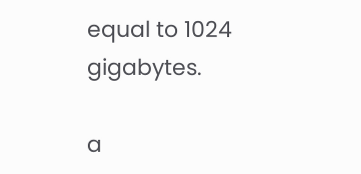equal to 1024 gigabytes.

a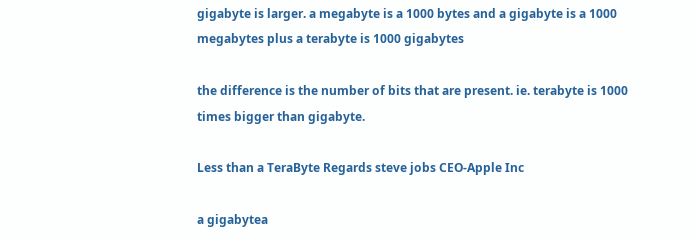gigabyte is larger. a megabyte is a 1000 bytes and a gigabyte is a 1000 megabytes plus a terabyte is 1000 gigabytes

the difference is the number of bits that are present. ie. terabyte is 1000 times bigger than gigabyte.

Less than a TeraByte Regards steve jobs CEO-Apple Inc

a gigabytea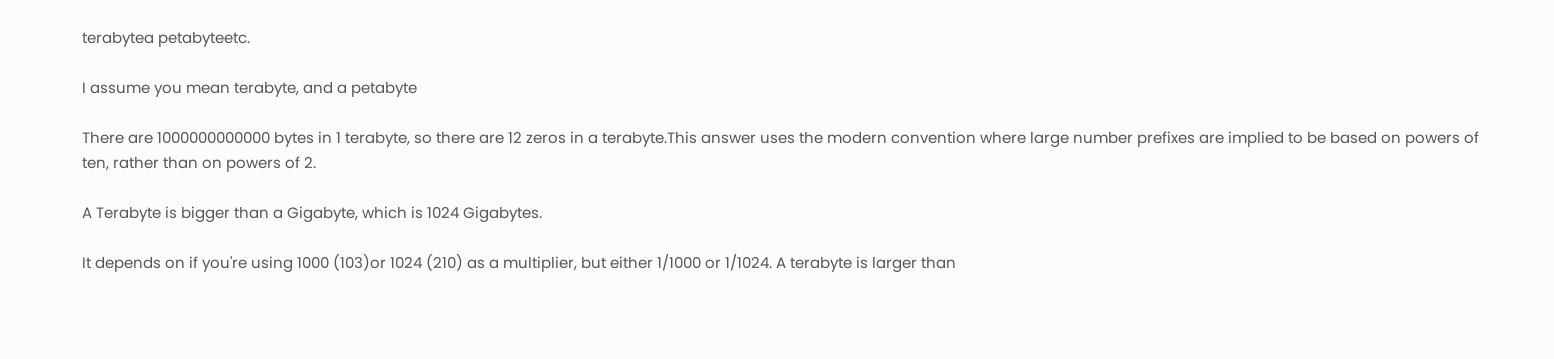terabytea petabyteetc.

I assume you mean terabyte, and a petabyte

There are 1000000000000 bytes in 1 terabyte, so there are 12 zeros in a terabyte.This answer uses the modern convention where large number prefixes are implied to be based on powers of ten, rather than on powers of 2.

A Terabyte is bigger than a Gigabyte, which is 1024 Gigabytes.

It depends on if you're using 1000 (103)or 1024 (210) as a multiplier, but either 1/1000 or 1/1024. A terabyte is larger than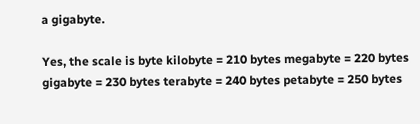a gigabyte.

Yes, the scale is byte kilobyte = 210 bytes megabyte = 220 bytes gigabyte = 230 bytes terabyte = 240 bytes petabyte = 250 bytes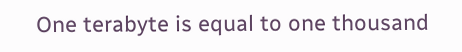One terabyte is equal to one thousand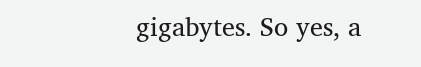gigabytes. So yes, a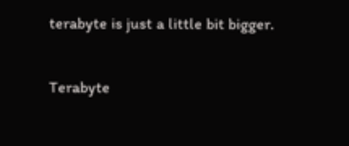terabyte is just a little bit bigger.

Terabyte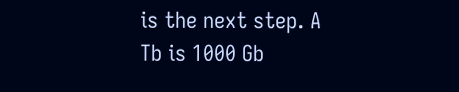is the next step. A Tb is 1000 Gb